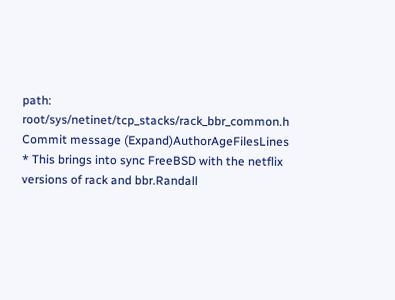path: root/sys/netinet/tcp_stacks/rack_bbr_common.h
Commit message (Expand)AuthorAgeFilesLines
* This brings into sync FreeBSD with the netflix versions of rack and bbr.Randall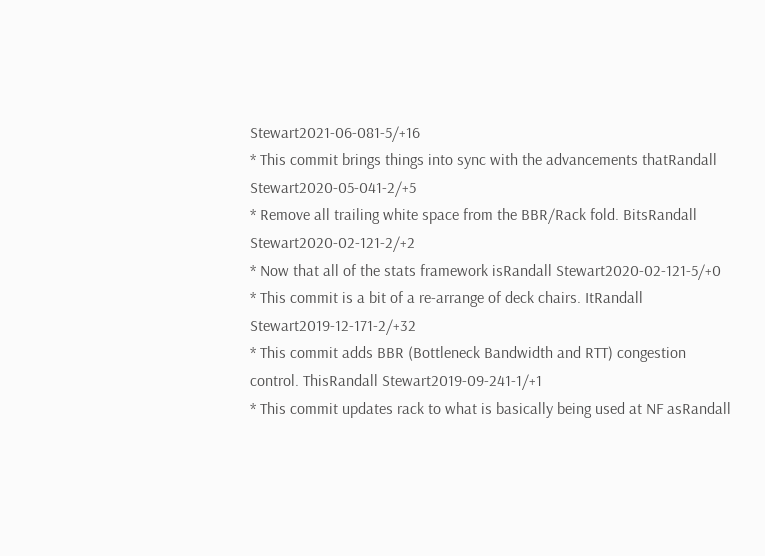Stewart2021-06-081-5/+16
* This commit brings things into sync with the advancements thatRandall Stewart2020-05-041-2/+5
* Remove all trailing white space from the BBR/Rack fold. BitsRandall Stewart2020-02-121-2/+2
* Now that all of the stats framework isRandall Stewart2020-02-121-5/+0
* This commit is a bit of a re-arrange of deck chairs. ItRandall Stewart2019-12-171-2/+32
* This commit adds BBR (Bottleneck Bandwidth and RTT) congestion control. ThisRandall Stewart2019-09-241-1/+1
* This commit updates rack to what is basically being used at NF asRandall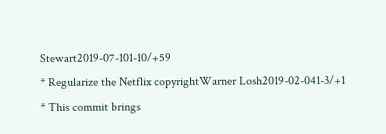Stewart2019-07-101-10/+59
* Regularize the Netflix copyrightWarner Losh2019-02-041-3/+1
* This commit brings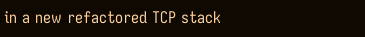in a new refactored TCP stack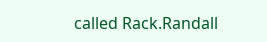called Rack.Randall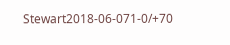Stewart2018-06-071-0/+70